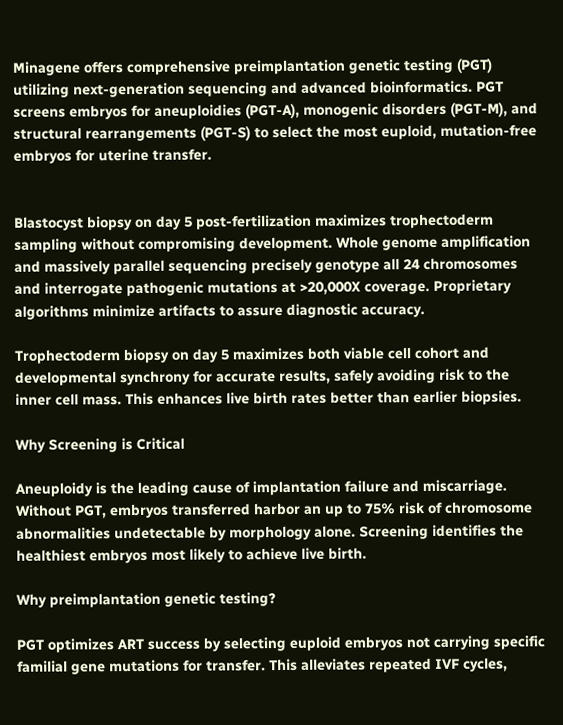Minagene offers comprehensive preimplantation genetic testing (PGT) utilizing next-generation sequencing and advanced bioinformatics. PGT screens embryos for aneuploidies (PGT-A), monogenic disorders (PGT-M), and structural rearrangements (PGT-S) to select the most euploid, mutation-free embryos for uterine transfer.


Blastocyst biopsy on day 5 post-fertilization maximizes trophectoderm sampling without compromising development. Whole genome amplification and massively parallel sequencing precisely genotype all 24 chromosomes and interrogate pathogenic mutations at >20,000X coverage. Proprietary algorithms minimize artifacts to assure diagnostic accuracy.

Trophectoderm biopsy on day 5 maximizes both viable cell cohort and developmental synchrony for accurate results, safely avoiding risk to the inner cell mass. This enhances live birth rates better than earlier biopsies.

Why Screening is Critical

Aneuploidy is the leading cause of implantation failure and miscarriage. Without PGT, embryos transferred harbor an up to 75% risk of chromosome abnormalities undetectable by morphology alone. Screening identifies the healthiest embryos most likely to achieve live birth.

Why preimplantation genetic testing?

PGT optimizes ART success by selecting euploid embryos not carrying specific familial gene mutations for transfer. This alleviates repeated IVF cycles,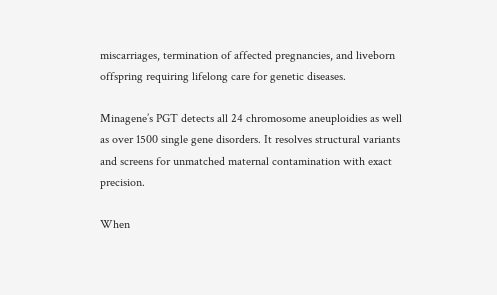miscarriages, termination of affected pregnancies, and liveborn offspring requiring lifelong care for genetic diseases.

Minagene’s PGT detects all 24 chromosome aneuploidies as well as over 1500 single gene disorders. It resolves structural variants and screens for unmatched maternal contamination with exact precision.

When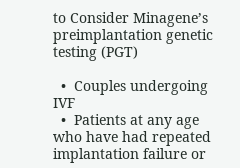to Consider Minagene’s preimplantation genetic testing (PGT)

  •  Couples undergoing IVF
  •  Patients at any age who have had repeated implantation failure or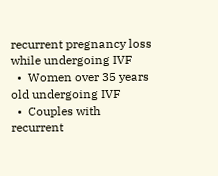recurrent pregnancy loss while undergoing IVF
  •  Women over 35 years old undergoing IVF
  •  Couples with recurrent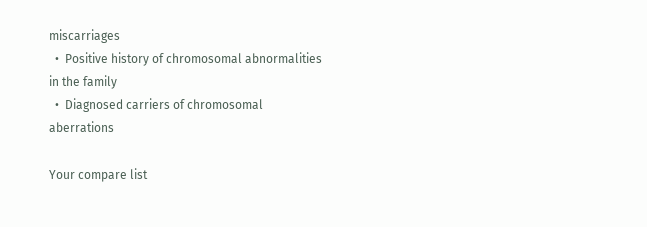miscarriages
  •  Positive history of chromosomal abnormalities in the family
  •  Diagnosed carriers of chromosomal aberrations

Your compare list